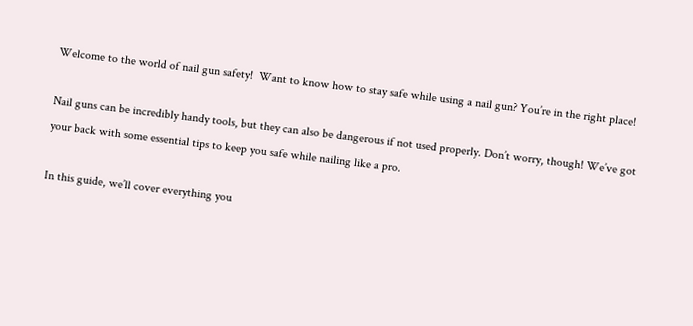Welcome to the world of nail gun safety!  Want to know how to stay safe while using a nail gun? You’re in the right place!

Nail guns can be incredibly handy tools, but they can also be dangerous if not used properly. Don’t worry, though! We’ve got your back with some essential tips to keep you safe while nailing like a pro.

In this guide, we’ll cover everything you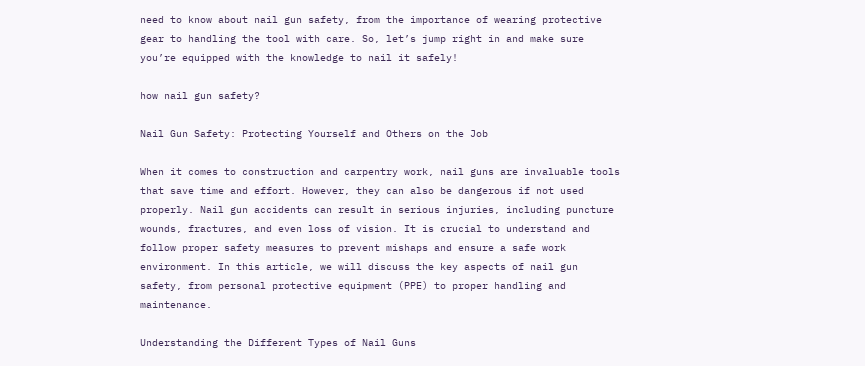need to know about nail gun safety, from the importance of wearing protective gear to handling the tool with care. So, let’s jump right in and make sure you’re equipped with the knowledge to nail it safely!

how nail gun safety?

Nail Gun Safety: Protecting Yourself and Others on the Job

When it comes to construction and carpentry work, nail guns are invaluable tools that save time and effort. However, they can also be dangerous if not used properly. Nail gun accidents can result in serious injuries, including puncture wounds, fractures, and even loss of vision. It is crucial to understand and follow proper safety measures to prevent mishaps and ensure a safe work environment. In this article, we will discuss the key aspects of nail gun safety, from personal protective equipment (PPE) to proper handling and maintenance.

Understanding the Different Types of Nail Guns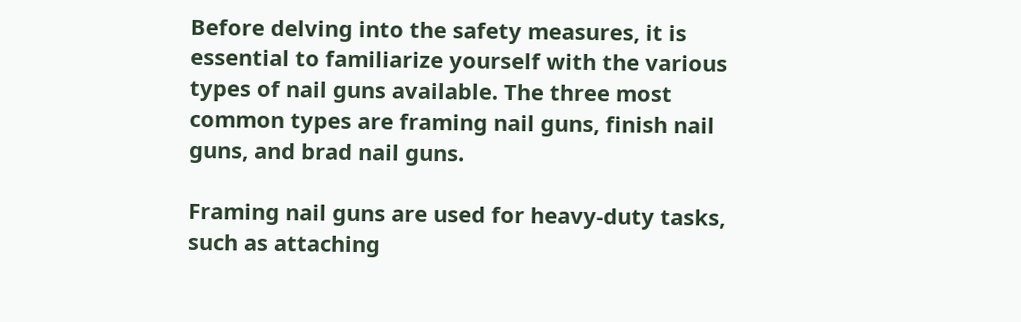Before delving into the safety measures, it is essential to familiarize yourself with the various types of nail guns available. The three most common types are framing nail guns, finish nail guns, and brad nail guns.

Framing nail guns are used for heavy-duty tasks, such as attaching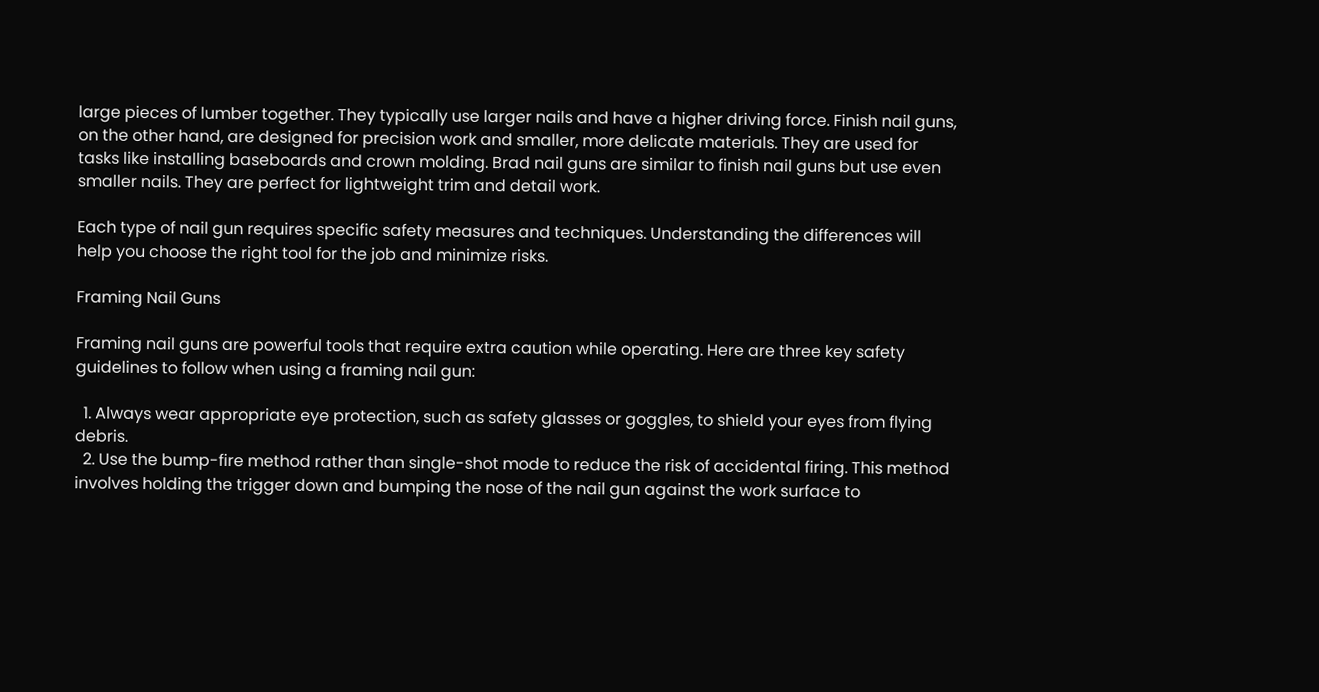large pieces of lumber together. They typically use larger nails and have a higher driving force. Finish nail guns, on the other hand, are designed for precision work and smaller, more delicate materials. They are used for tasks like installing baseboards and crown molding. Brad nail guns are similar to finish nail guns but use even smaller nails. They are perfect for lightweight trim and detail work.

Each type of nail gun requires specific safety measures and techniques. Understanding the differences will help you choose the right tool for the job and minimize risks.

Framing Nail Guns

Framing nail guns are powerful tools that require extra caution while operating. Here are three key safety guidelines to follow when using a framing nail gun:

  1. Always wear appropriate eye protection, such as safety glasses or goggles, to shield your eyes from flying debris.
  2. Use the bump-fire method rather than single-shot mode to reduce the risk of accidental firing. This method involves holding the trigger down and bumping the nose of the nail gun against the work surface to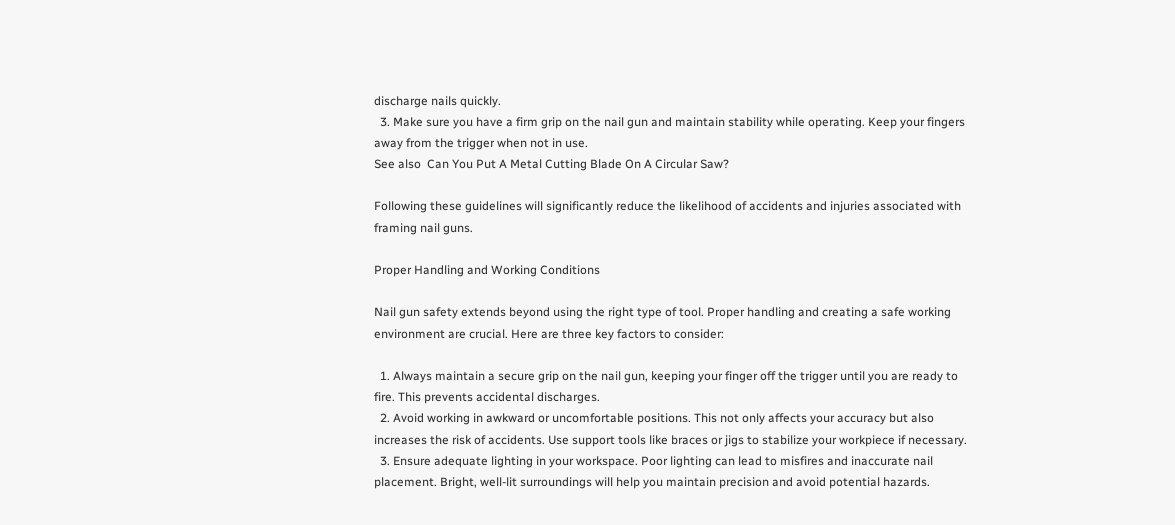discharge nails quickly.
  3. Make sure you have a firm grip on the nail gun and maintain stability while operating. Keep your fingers away from the trigger when not in use.
See also  Can You Put A Metal Cutting Blade On A Circular Saw?

Following these guidelines will significantly reduce the likelihood of accidents and injuries associated with framing nail guns.

Proper Handling and Working Conditions

Nail gun safety extends beyond using the right type of tool. Proper handling and creating a safe working environment are crucial. Here are three key factors to consider:

  1. Always maintain a secure grip on the nail gun, keeping your finger off the trigger until you are ready to fire. This prevents accidental discharges.
  2. Avoid working in awkward or uncomfortable positions. This not only affects your accuracy but also increases the risk of accidents. Use support tools like braces or jigs to stabilize your workpiece if necessary.
  3. Ensure adequate lighting in your workspace. Poor lighting can lead to misfires and inaccurate nail placement. Bright, well-lit surroundings will help you maintain precision and avoid potential hazards.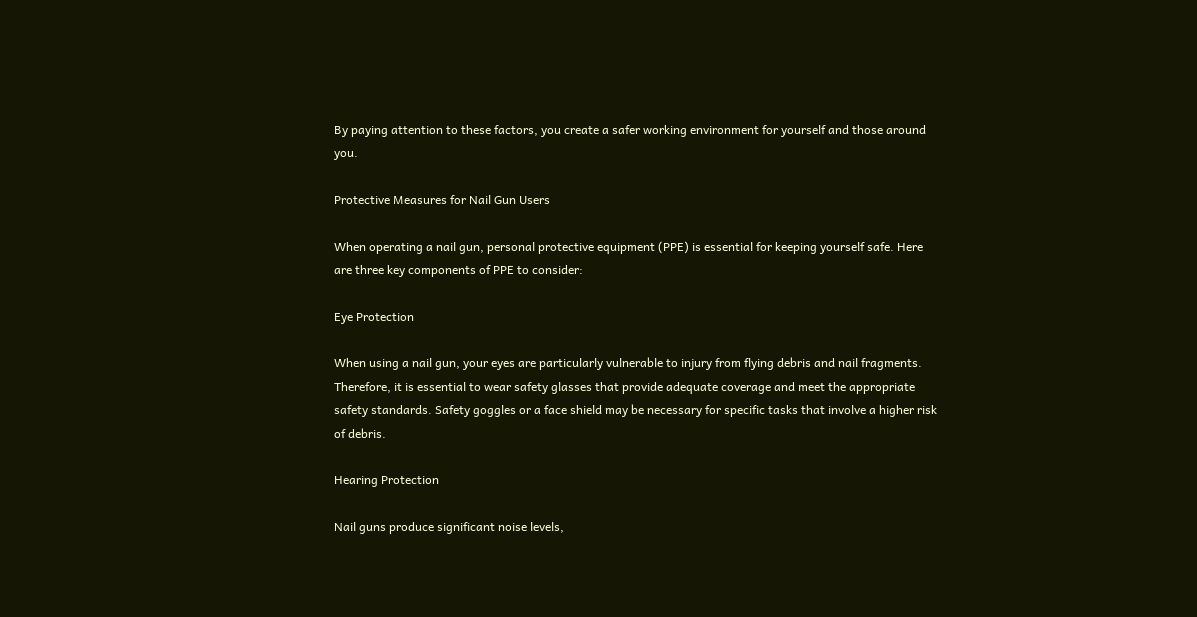By paying attention to these factors, you create a safer working environment for yourself and those around you.

Protective Measures for Nail Gun Users

When operating a nail gun, personal protective equipment (PPE) is essential for keeping yourself safe. Here are three key components of PPE to consider:

Eye Protection

When using a nail gun, your eyes are particularly vulnerable to injury from flying debris and nail fragments. Therefore, it is essential to wear safety glasses that provide adequate coverage and meet the appropriate safety standards. Safety goggles or a face shield may be necessary for specific tasks that involve a higher risk of debris.

Hearing Protection

Nail guns produce significant noise levels,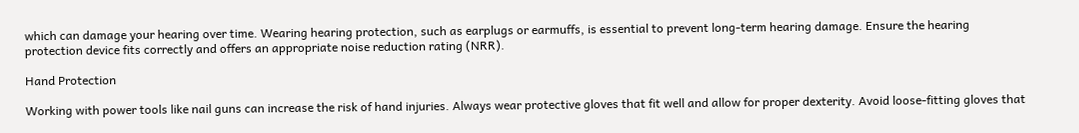which can damage your hearing over time. Wearing hearing protection, such as earplugs or earmuffs, is essential to prevent long-term hearing damage. Ensure the hearing protection device fits correctly and offers an appropriate noise reduction rating (NRR).

Hand Protection

Working with power tools like nail guns can increase the risk of hand injuries. Always wear protective gloves that fit well and allow for proper dexterity. Avoid loose-fitting gloves that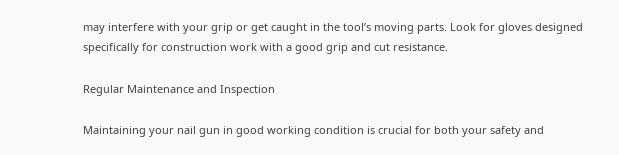may interfere with your grip or get caught in the tool’s moving parts. Look for gloves designed specifically for construction work with a good grip and cut resistance.

Regular Maintenance and Inspection

Maintaining your nail gun in good working condition is crucial for both your safety and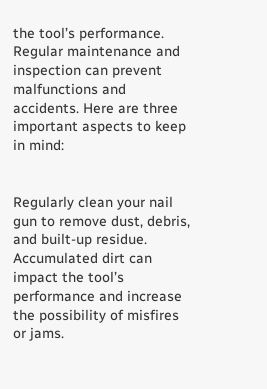the tool’s performance. Regular maintenance and inspection can prevent malfunctions and accidents. Here are three important aspects to keep in mind:


Regularly clean your nail gun to remove dust, debris, and built-up residue. Accumulated dirt can impact the tool’s performance and increase the possibility of misfires or jams.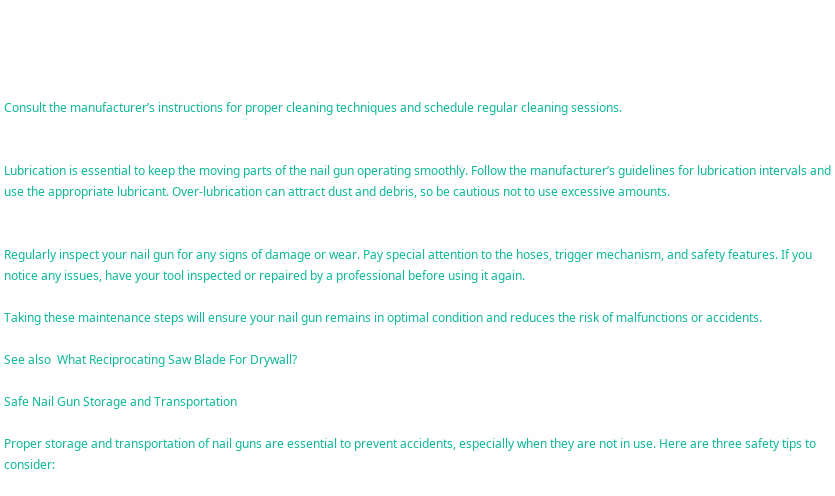Consult the manufacturer’s instructions for proper cleaning techniques and schedule regular cleaning sessions.


Lubrication is essential to keep the moving parts of the nail gun operating smoothly. Follow the manufacturer’s guidelines for lubrication intervals and use the appropriate lubricant. Over-lubrication can attract dust and debris, so be cautious not to use excessive amounts.


Regularly inspect your nail gun for any signs of damage or wear. Pay special attention to the hoses, trigger mechanism, and safety features. If you notice any issues, have your tool inspected or repaired by a professional before using it again.

Taking these maintenance steps will ensure your nail gun remains in optimal condition and reduces the risk of malfunctions or accidents.

See also  What Reciprocating Saw Blade For Drywall?

Safe Nail Gun Storage and Transportation

Proper storage and transportation of nail guns are essential to prevent accidents, especially when they are not in use. Here are three safety tips to consider: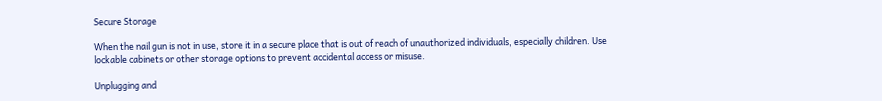Secure Storage

When the nail gun is not in use, store it in a secure place that is out of reach of unauthorized individuals, especially children. Use lockable cabinets or other storage options to prevent accidental access or misuse.

Unplugging and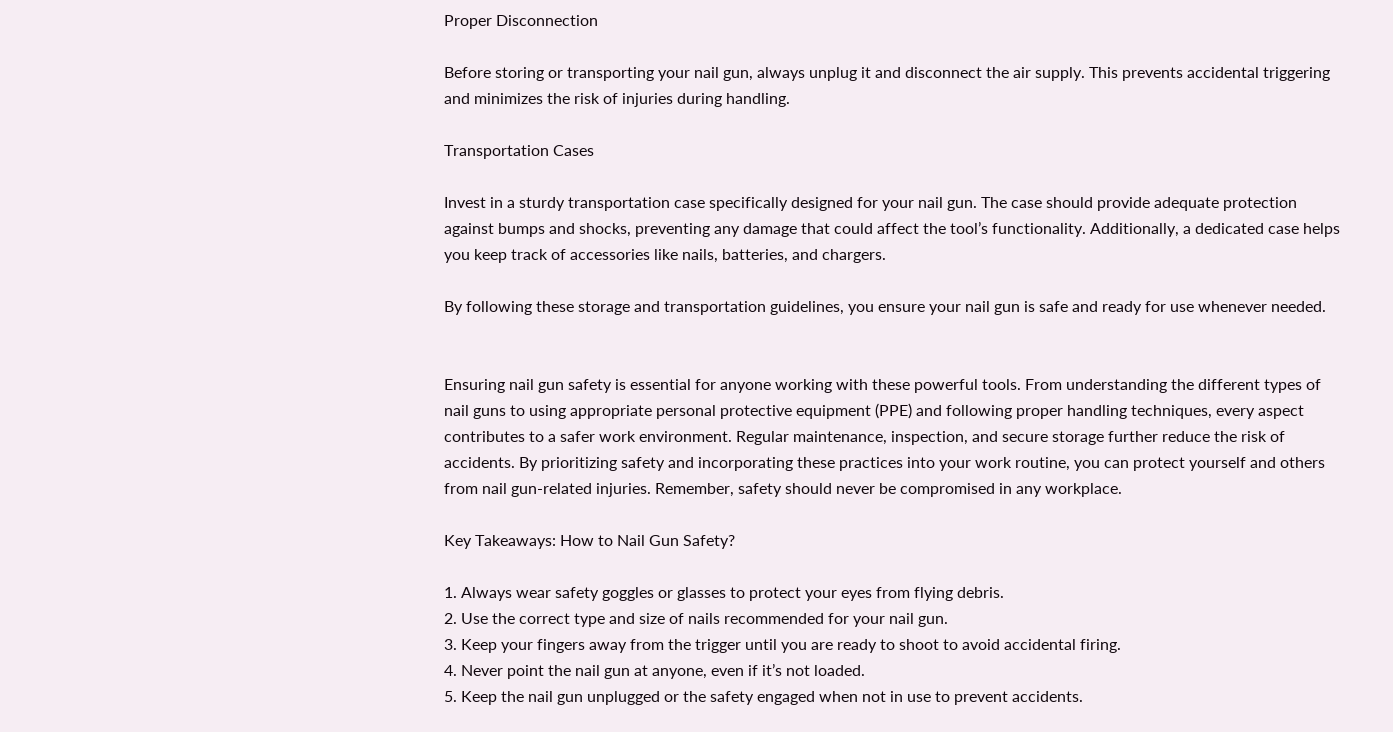Proper Disconnection

Before storing or transporting your nail gun, always unplug it and disconnect the air supply. This prevents accidental triggering and minimizes the risk of injuries during handling.

Transportation Cases

Invest in a sturdy transportation case specifically designed for your nail gun. The case should provide adequate protection against bumps and shocks, preventing any damage that could affect the tool’s functionality. Additionally, a dedicated case helps you keep track of accessories like nails, batteries, and chargers.

By following these storage and transportation guidelines, you ensure your nail gun is safe and ready for use whenever needed.


Ensuring nail gun safety is essential for anyone working with these powerful tools. From understanding the different types of nail guns to using appropriate personal protective equipment (PPE) and following proper handling techniques, every aspect contributes to a safer work environment. Regular maintenance, inspection, and secure storage further reduce the risk of accidents. By prioritizing safety and incorporating these practices into your work routine, you can protect yourself and others from nail gun-related injuries. Remember, safety should never be compromised in any workplace.

Key Takeaways: How to Nail Gun Safety?

1. Always wear safety goggles or glasses to protect your eyes from flying debris.
2. Use the correct type and size of nails recommended for your nail gun.
3. Keep your fingers away from the trigger until you are ready to shoot to avoid accidental firing.
4. Never point the nail gun at anyone, even if it’s not loaded.
5. Keep the nail gun unplugged or the safety engaged when not in use to prevent accidents.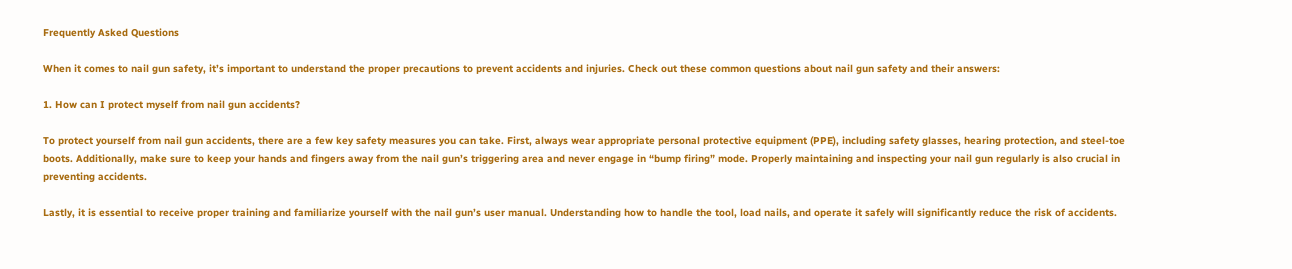Frequently Asked Questions

When it comes to nail gun safety, it’s important to understand the proper precautions to prevent accidents and injuries. Check out these common questions about nail gun safety and their answers:

1. How can I protect myself from nail gun accidents?

To protect yourself from nail gun accidents, there are a few key safety measures you can take. First, always wear appropriate personal protective equipment (PPE), including safety glasses, hearing protection, and steel-toe boots. Additionally, make sure to keep your hands and fingers away from the nail gun’s triggering area and never engage in “bump firing” mode. Properly maintaining and inspecting your nail gun regularly is also crucial in preventing accidents.

Lastly, it is essential to receive proper training and familiarize yourself with the nail gun’s user manual. Understanding how to handle the tool, load nails, and operate it safely will significantly reduce the risk of accidents.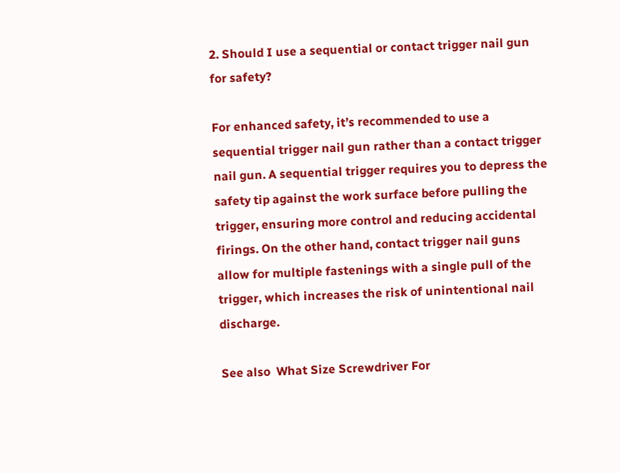2. Should I use a sequential or contact trigger nail gun for safety?

For enhanced safety, it’s recommended to use a sequential trigger nail gun rather than a contact trigger nail gun. A sequential trigger requires you to depress the safety tip against the work surface before pulling the trigger, ensuring more control and reducing accidental firings. On the other hand, contact trigger nail guns allow for multiple fastenings with a single pull of the trigger, which increases the risk of unintentional nail discharge.

See also  What Size Screwdriver For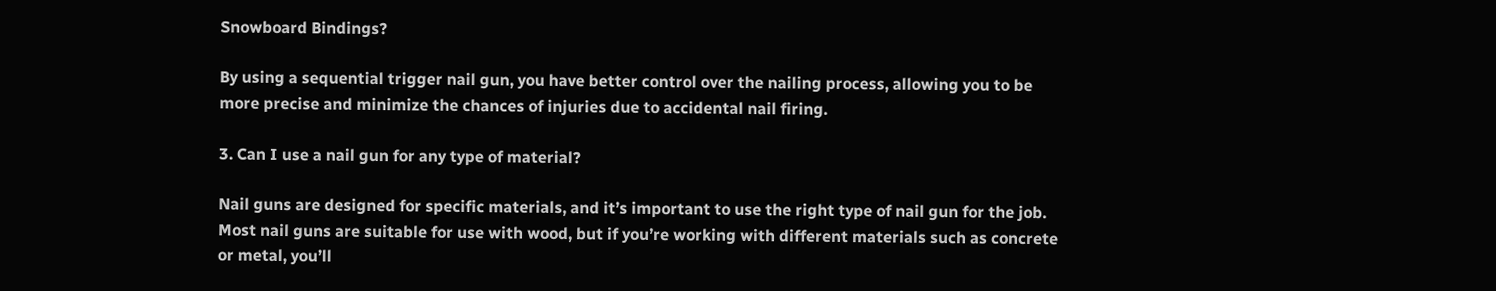Snowboard Bindings?

By using a sequential trigger nail gun, you have better control over the nailing process, allowing you to be more precise and minimize the chances of injuries due to accidental nail firing.

3. Can I use a nail gun for any type of material?

Nail guns are designed for specific materials, and it’s important to use the right type of nail gun for the job. Most nail guns are suitable for use with wood, but if you’re working with different materials such as concrete or metal, you’ll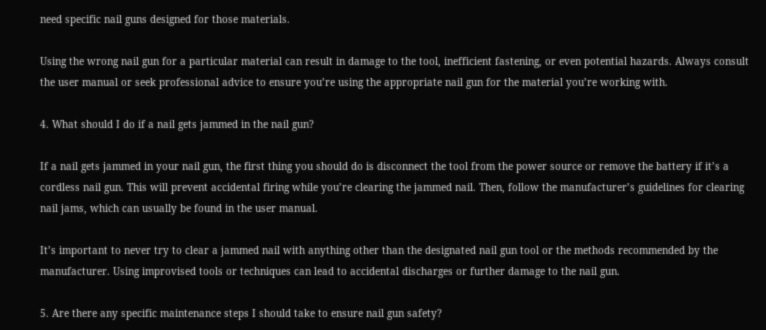need specific nail guns designed for those materials.

Using the wrong nail gun for a particular material can result in damage to the tool, inefficient fastening, or even potential hazards. Always consult the user manual or seek professional advice to ensure you’re using the appropriate nail gun for the material you’re working with.

4. What should I do if a nail gets jammed in the nail gun?

If a nail gets jammed in your nail gun, the first thing you should do is disconnect the tool from the power source or remove the battery if it’s a cordless nail gun. This will prevent accidental firing while you’re clearing the jammed nail. Then, follow the manufacturer’s guidelines for clearing nail jams, which can usually be found in the user manual.

It’s important to never try to clear a jammed nail with anything other than the designated nail gun tool or the methods recommended by the manufacturer. Using improvised tools or techniques can lead to accidental discharges or further damage to the nail gun.

5. Are there any specific maintenance steps I should take to ensure nail gun safety?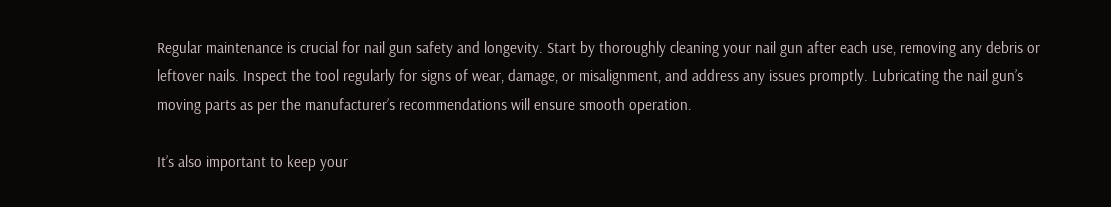Regular maintenance is crucial for nail gun safety and longevity. Start by thoroughly cleaning your nail gun after each use, removing any debris or leftover nails. Inspect the tool regularly for signs of wear, damage, or misalignment, and address any issues promptly. Lubricating the nail gun’s moving parts as per the manufacturer’s recommendations will ensure smooth operation.

It’s also important to keep your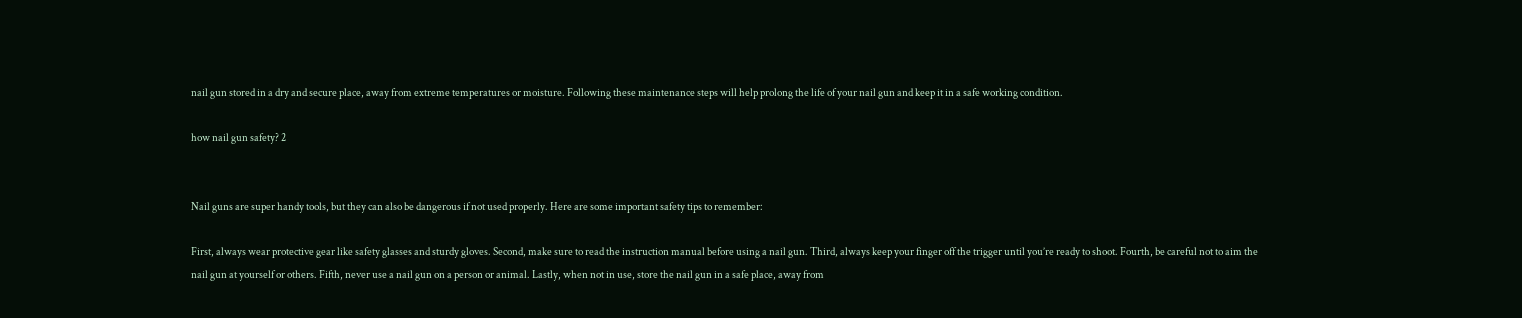nail gun stored in a dry and secure place, away from extreme temperatures or moisture. Following these maintenance steps will help prolong the life of your nail gun and keep it in a safe working condition.

how nail gun safety? 2


Nail guns are super handy tools, but they can also be dangerous if not used properly. Here are some important safety tips to remember:

First, always wear protective gear like safety glasses and sturdy gloves. Second, make sure to read the instruction manual before using a nail gun. Third, always keep your finger off the trigger until you’re ready to shoot. Fourth, be careful not to aim the nail gun at yourself or others. Fifth, never use a nail gun on a person or animal. Lastly, when not in use, store the nail gun in a safe place, away from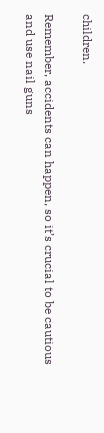children.

Remember, accidents can happen, so it’s crucial to be cautious and use nail guns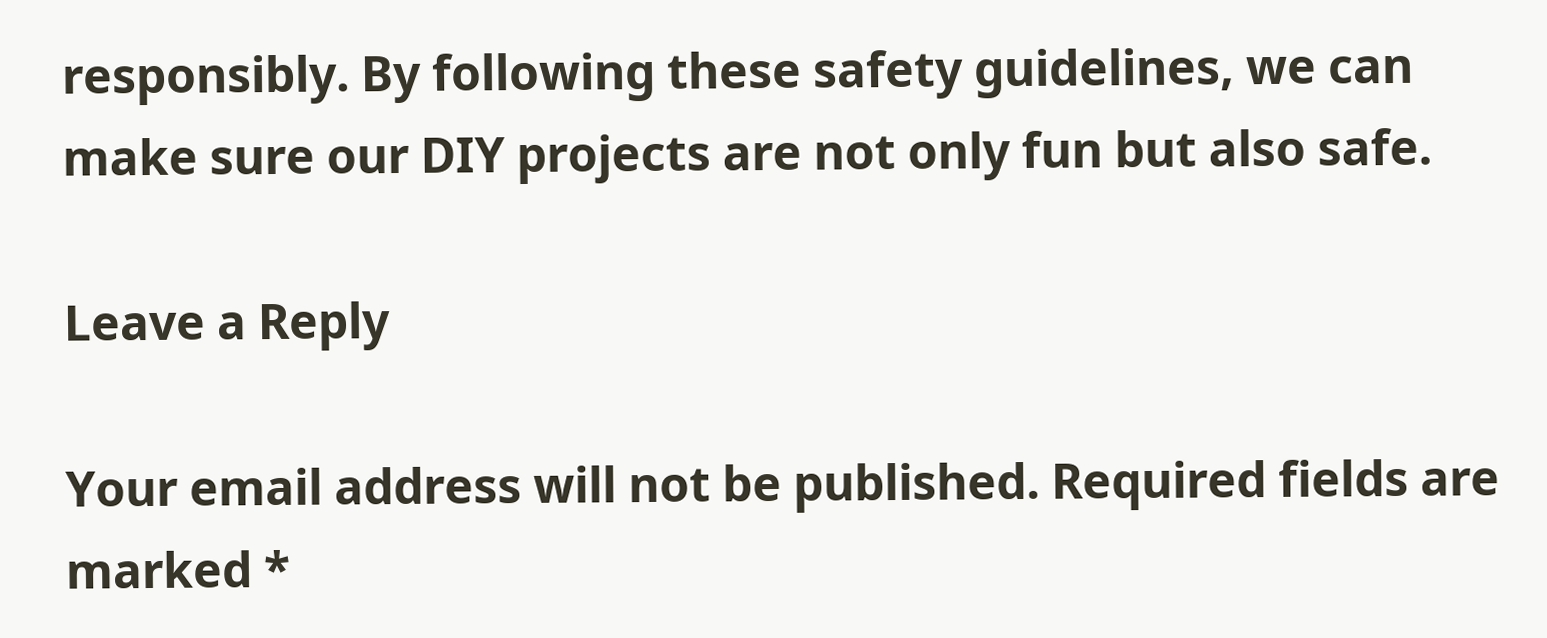responsibly. By following these safety guidelines, we can make sure our DIY projects are not only fun but also safe.

Leave a Reply

Your email address will not be published. Required fields are marked *